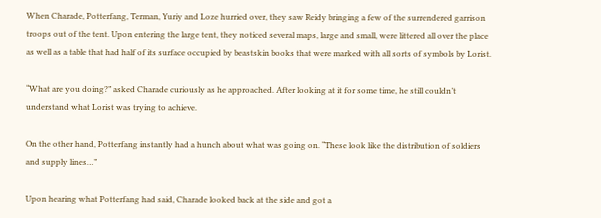When Charade, Potterfang, Terman, Yuriy and Loze hurried over, they saw Reidy bringing a few of the surrendered garrison troops out of the tent. Upon entering the large tent, they noticed several maps, large and small, were littered all over the place as well as a table that had half of its surface occupied by beastskin books that were marked with all sorts of symbols by Lorist.

“What are you doing?” asked Charade curiously as he approached. After looking at it for some time, he still couldn’t understand what Lorist was trying to achieve.

On the other hand, Potterfang instantly had a hunch about what was going on. “These look like the distribution of soldiers and supply lines…”

Upon hearing what Potterfang had said, Charade looked back at the side and got a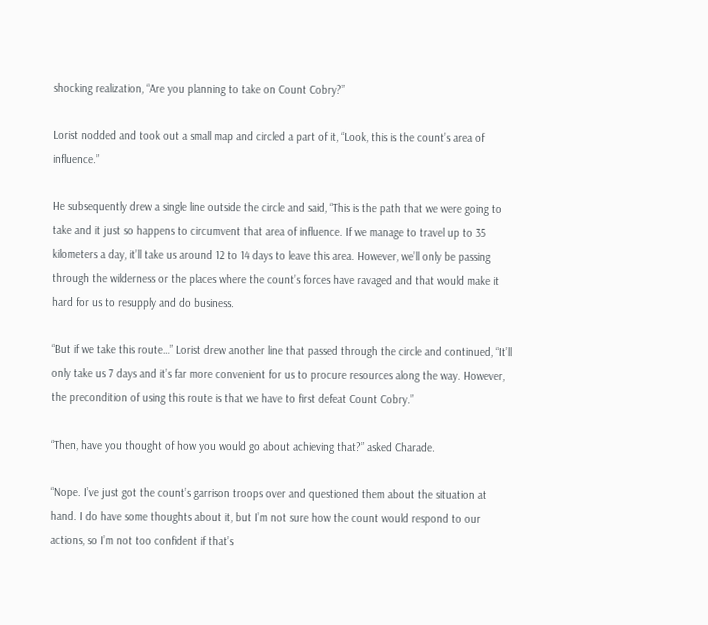shocking realization, “Are you planning to take on Count Cobry?”

Lorist nodded and took out a small map and circled a part of it, “Look, this is the count’s area of influence.”

He subsequently drew a single line outside the circle and said, “This is the path that we were going to take and it just so happens to circumvent that area of influence. If we manage to travel up to 35 kilometers a day, it’ll take us around 12 to 14 days to leave this area. However, we’ll only be passing through the wilderness or the places where the count’s forces have ravaged and that would make it hard for us to resupply and do business.

“But if we take this route…” Lorist drew another line that passed through the circle and continued, “It’ll only take us 7 days and it’s far more convenient for us to procure resources along the way. However, the precondition of using this route is that we have to first defeat Count Cobry.”

“Then, have you thought of how you would go about achieving that?” asked Charade.

“Nope. I’ve just got the count’s garrison troops over and questioned them about the situation at hand. I do have some thoughts about it, but I’m not sure how the count would respond to our actions, so I’m not too confident if that’s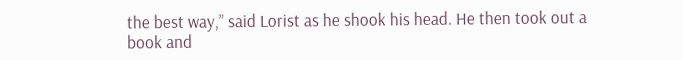the best way,” said Lorist as he shook his head. He then took out a book and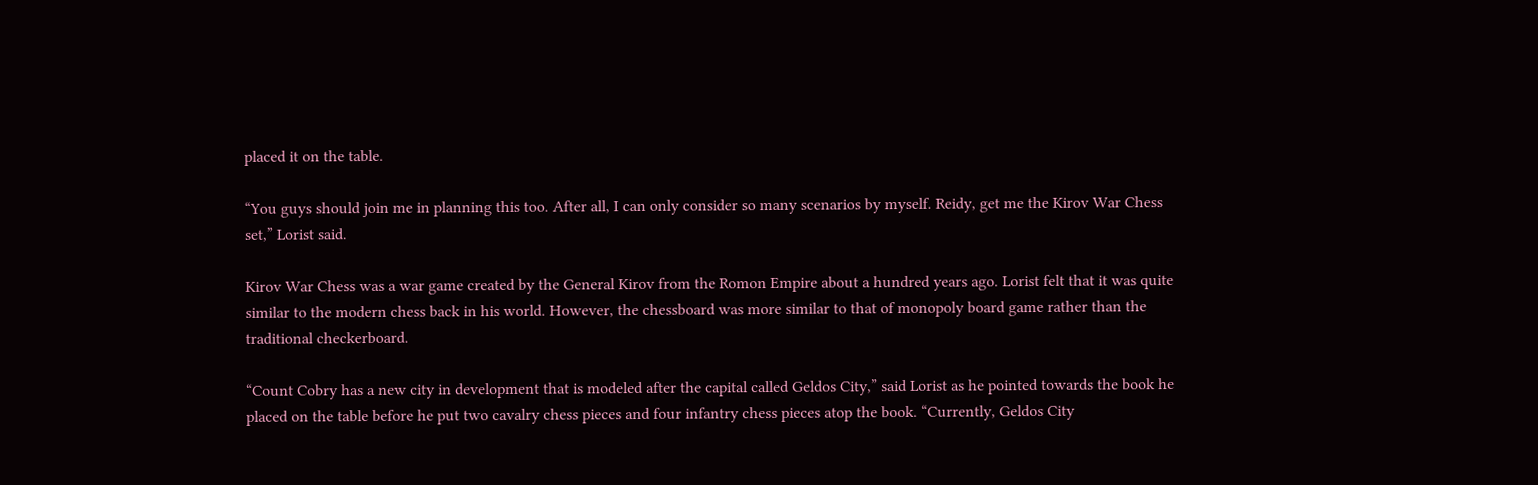placed it on the table.

“You guys should join me in planning this too. After all, I can only consider so many scenarios by myself. Reidy, get me the Kirov War Chess set,” Lorist said.

Kirov War Chess was a war game created by the General Kirov from the Romon Empire about a hundred years ago. Lorist felt that it was quite similar to the modern chess back in his world. However, the chessboard was more similar to that of monopoly board game rather than the traditional checkerboard.

“Count Cobry has a new city in development that is modeled after the capital called Geldos City,” said Lorist as he pointed towards the book he placed on the table before he put two cavalry chess pieces and four infantry chess pieces atop the book. “Currently, Geldos City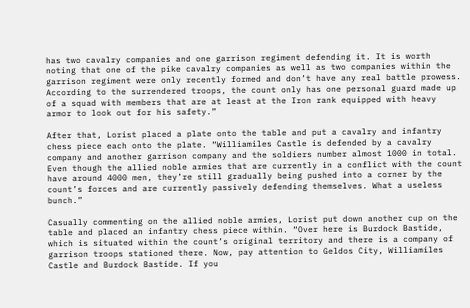has two cavalry companies and one garrison regiment defending it. It is worth noting that one of the pike cavalry companies as well as two companies within the garrison regiment were only recently formed and don’t have any real battle prowess. According to the surrendered troops, the count only has one personal guard made up of a squad with members that are at least at the Iron rank equipped with heavy armor to look out for his safety.”

After that, Lorist placed a plate onto the table and put a cavalry and infantry chess piece each onto the plate. “Williamiles Castle is defended by a cavalry company and another garrison company and the soldiers number almost 1000 in total. Even though the allied noble armies that are currently in a conflict with the count have around 4000 men, they’re still gradually being pushed into a corner by the count’s forces and are currently passively defending themselves. What a useless bunch.”

Casually commenting on the allied noble armies, Lorist put down another cup on the table and placed an infantry chess piece within. “Over here is Burdock Bastide, which is situated within the count’s original territory and there is a company of garrison troops stationed there. Now, pay attention to Geldos City, Williamiles Castle and Burdock Bastide. If you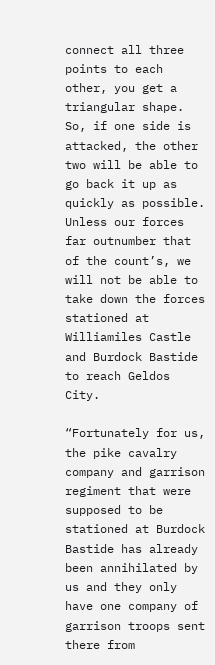connect all three points to each other, you get a triangular shape. So, if one side is attacked, the other two will be able to go back it up as quickly as possible. Unless our forces far outnumber that of the count’s, we will not be able to take down the forces stationed at Williamiles Castle and Burdock Bastide to reach Geldos City.

“Fortunately for us, the pike cavalry company and garrison regiment that were supposed to be stationed at Burdock Bastide has already been annihilated by us and they only have one company of garrison troops sent there from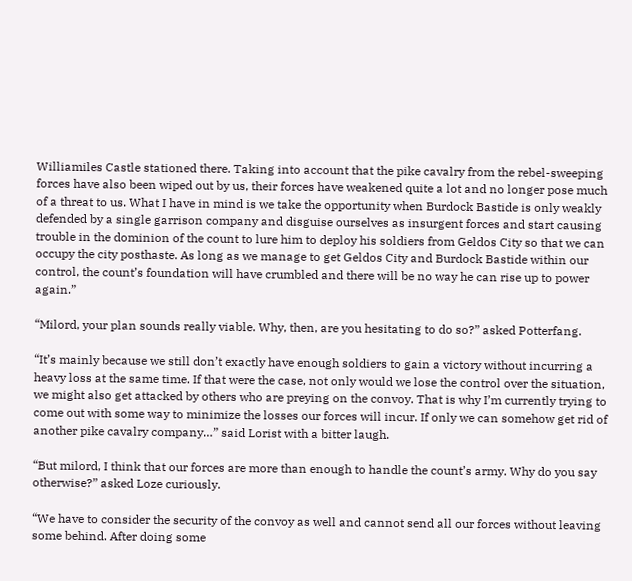Williamiles Castle stationed there. Taking into account that the pike cavalry from the rebel-sweeping forces have also been wiped out by us, their forces have weakened quite a lot and no longer pose much of a threat to us. What I have in mind is we take the opportunity when Burdock Bastide is only weakly defended by a single garrison company and disguise ourselves as insurgent forces and start causing trouble in the dominion of the count to lure him to deploy his soldiers from Geldos City so that we can occupy the city posthaste. As long as we manage to get Geldos City and Burdock Bastide within our control, the count’s foundation will have crumbled and there will be no way he can rise up to power again.”

“Milord, your plan sounds really viable. Why, then, are you hesitating to do so?” asked Potterfang.

“It’s mainly because we still don’t exactly have enough soldiers to gain a victory without incurring a heavy loss at the same time. If that were the case, not only would we lose the control over the situation, we might also get attacked by others who are preying on the convoy. That is why I’m currently trying to come out with some way to minimize the losses our forces will incur. If only we can somehow get rid of another pike cavalry company…” said Lorist with a bitter laugh.

“But milord, I think that our forces are more than enough to handle the count’s army. Why do you say otherwise?” asked Loze curiously.

“We have to consider the security of the convoy as well and cannot send all our forces without leaving some behind. After doing some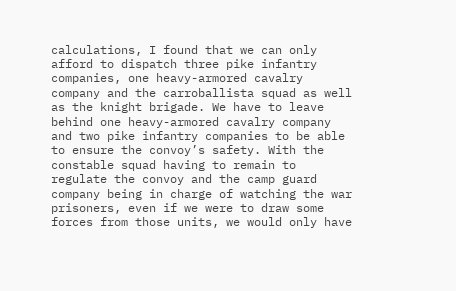calculations, I found that we can only afford to dispatch three pike infantry companies, one heavy-armored cavalry company and the carroballista squad as well as the knight brigade. We have to leave behind one heavy-armored cavalry company and two pike infantry companies to be able to ensure the convoy’s safety. With the constable squad having to remain to regulate the convoy and the camp guard company being in charge of watching the war prisoners, even if we were to draw some forces from those units, we would only have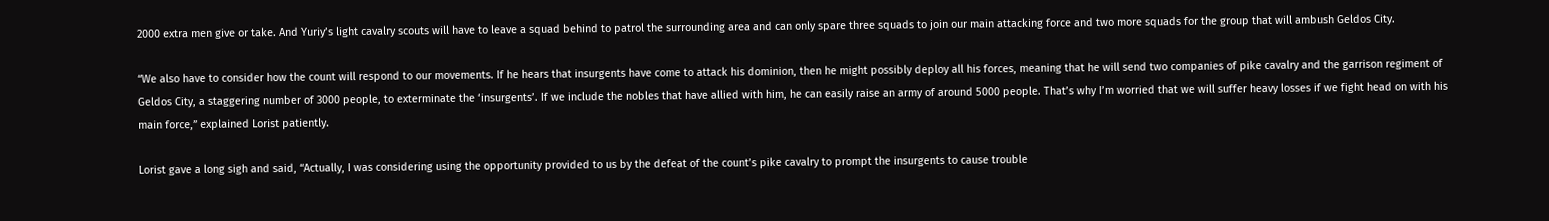2000 extra men give or take. And Yuriy’s light cavalry scouts will have to leave a squad behind to patrol the surrounding area and can only spare three squads to join our main attacking force and two more squads for the group that will ambush Geldos City.

“We also have to consider how the count will respond to our movements. If he hears that insurgents have come to attack his dominion, then he might possibly deploy all his forces, meaning that he will send two companies of pike cavalry and the garrison regiment of Geldos City, a staggering number of 3000 people, to exterminate the ‘insurgents’. If we include the nobles that have allied with him, he can easily raise an army of around 5000 people. That’s why I’m worried that we will suffer heavy losses if we fight head on with his main force,” explained Lorist patiently.

Lorist gave a long sigh and said, “Actually, I was considering using the opportunity provided to us by the defeat of the count’s pike cavalry to prompt the insurgents to cause trouble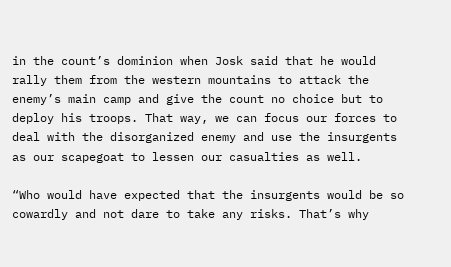in the count’s dominion when Josk said that he would rally them from the western mountains to attack the enemy’s main camp and give the count no choice but to deploy his troops. That way, we can focus our forces to deal with the disorganized enemy and use the insurgents as our scapegoat to lessen our casualties as well.

“Who would have expected that the insurgents would be so cowardly and not dare to take any risks. That’s why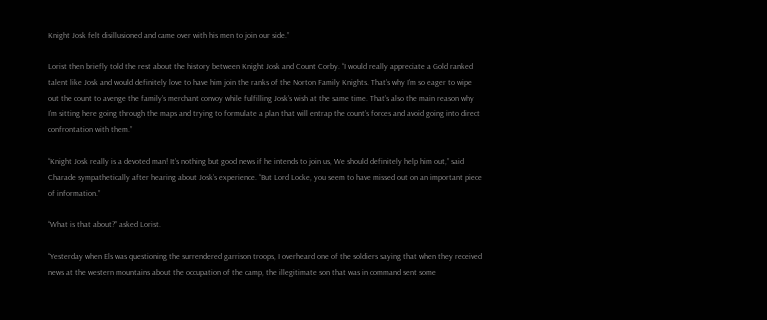Knight Josk felt disillusioned and came over with his men to join our side.”

Lorist then briefly told the rest about the history between Knight Josk and Count Corby. “I would really appreciate a Gold ranked talent like Josk and would definitely love to have him join the ranks of the Norton Family Knights. That’s why I’m so eager to wipe out the count to avenge the family’s merchant convoy while fulfilling Josk’s wish at the same time. That’s also the main reason why I’m sitting here going through the maps and trying to formulate a plan that will entrap the count’s forces and avoid going into direct confrontation with them.”

“Knight Josk really is a devoted man! It’s nothing but good news if he intends to join us, We should definitely help him out,” said Charade sympathetically after hearing about Josk’s experience. “But Lord Locke, you seem to have missed out on an important piece of information.”

“What is that about?” asked Lorist.

“Yesterday when Els was questioning the surrendered garrison troops, I overheard one of the soldiers saying that when they received news at the western mountains about the occupation of the camp, the illegitimate son that was in command sent some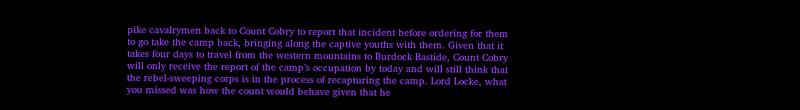pike cavalrymen back to Count Cobry to report that incident before ordering for them to go take the camp back, bringing along the captive youths with them. Given that it takes four days to travel from the western mountains to Burdock Bastide, Count Cobry will only receive the report of the camp’s occupation by today and will still think that the rebel-sweeping corps is in the process of recapturing the camp. Lord Locke, what you missed was how the count would behave given that he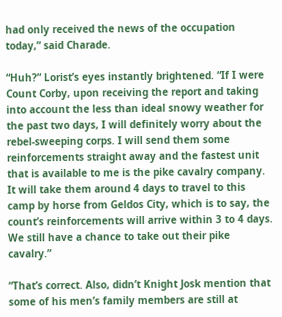had only received the news of the occupation today,” said Charade.

“Huh?” Lorist’s eyes instantly brightened. “If I were Count Corby, upon receiving the report and taking into account the less than ideal snowy weather for the past two days, I will definitely worry about the rebel-sweeping corps. I will send them some reinforcements straight away and the fastest unit that is available to me is the pike cavalry company. It will take them around 4 days to travel to this camp by horse from Geldos City, which is to say, the count’s reinforcements will arrive within 3 to 4 days. We still have a chance to take out their pike cavalry.”

“That’s correct. Also, didn’t Knight Josk mention that some of his men’s family members are still at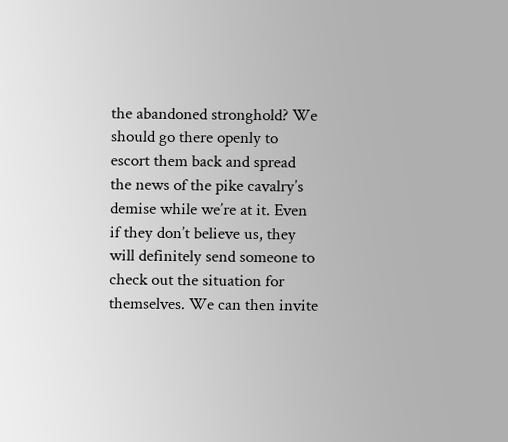the abandoned stronghold? We should go there openly to escort them back and spread the news of the pike cavalry’s demise while we’re at it. Even if they don’t believe us, they will definitely send someone to check out the situation for themselves. We can then invite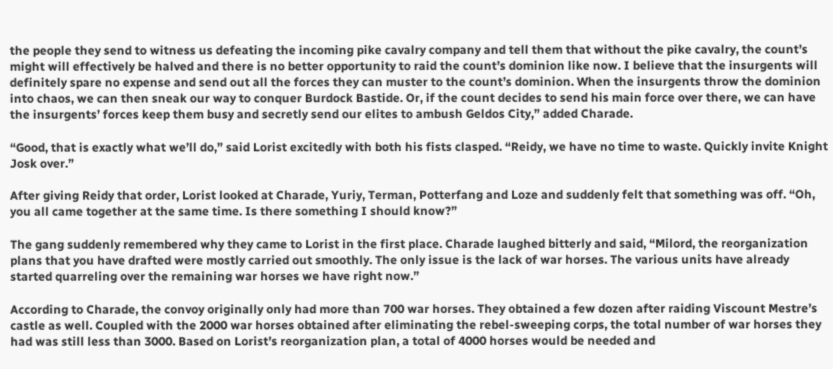the people they send to witness us defeating the incoming pike cavalry company and tell them that without the pike cavalry, the count’s might will effectively be halved and there is no better opportunity to raid the count’s dominion like now. I believe that the insurgents will definitely spare no expense and send out all the forces they can muster to the count’s dominion. When the insurgents throw the dominion into chaos, we can then sneak our way to conquer Burdock Bastide. Or, if the count decides to send his main force over there, we can have the insurgents’ forces keep them busy and secretly send our elites to ambush Geldos City,” added Charade.

“Good, that is exactly what we’ll do,” said Lorist excitedly with both his fists clasped. “Reidy, we have no time to waste. Quickly invite Knight Josk over.”

After giving Reidy that order, Lorist looked at Charade, Yuriy, Terman, Potterfang and Loze and suddenly felt that something was off. “Oh, you all came together at the same time. Is there something I should know?”

The gang suddenly remembered why they came to Lorist in the first place. Charade laughed bitterly and said, “Milord, the reorganization plans that you have drafted were mostly carried out smoothly. The only issue is the lack of war horses. The various units have already started quarreling over the remaining war horses we have right now.”

According to Charade, the convoy originally only had more than 700 war horses. They obtained a few dozen after raiding Viscount Mestre’s castle as well. Coupled with the 2000 war horses obtained after eliminating the rebel-sweeping corps, the total number of war horses they had was still less than 3000. Based on Lorist’s reorganization plan, a total of 4000 horses would be needed and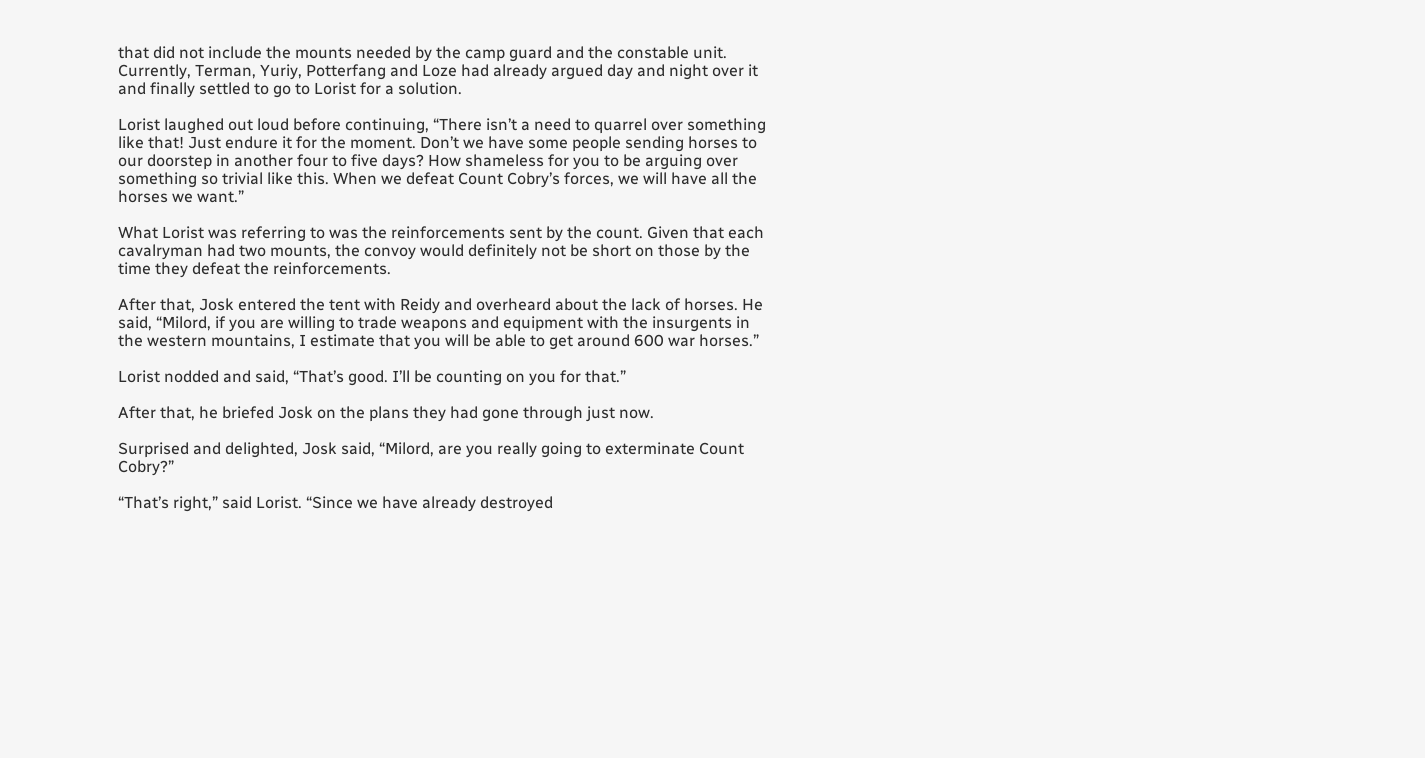that did not include the mounts needed by the camp guard and the constable unit. Currently, Terman, Yuriy, Potterfang and Loze had already argued day and night over it and finally settled to go to Lorist for a solution.

Lorist laughed out loud before continuing, “There isn’t a need to quarrel over something like that! Just endure it for the moment. Don’t we have some people sending horses to our doorstep in another four to five days? How shameless for you to be arguing over something so trivial like this. When we defeat Count Cobry’s forces, we will have all the horses we want.”

What Lorist was referring to was the reinforcements sent by the count. Given that each cavalryman had two mounts, the convoy would definitely not be short on those by the time they defeat the reinforcements.

After that, Josk entered the tent with Reidy and overheard about the lack of horses. He said, “Milord, if you are willing to trade weapons and equipment with the insurgents in the western mountains, I estimate that you will be able to get around 600 war horses.”

Lorist nodded and said, “That’s good. I’ll be counting on you for that.”

After that, he briefed Josk on the plans they had gone through just now.

Surprised and delighted, Josk said, “Milord, are you really going to exterminate Count Cobry?”

“That’s right,” said Lorist. “Since we have already destroyed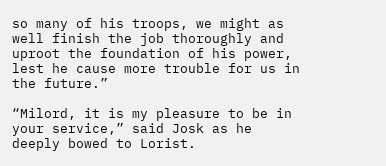so many of his troops, we might as well finish the job thoroughly and uproot the foundation of his power, lest he cause more trouble for us in the future.”

“Milord, it is my pleasure to be in your service,” said Josk as he deeply bowed to Lorist.